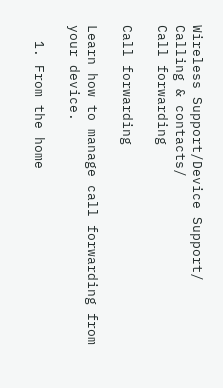Wireless Support/Device Support/
Calling & contacts/
Call forwarding

Call forwarding

Learn how to manage call forwarding from your device.

  1. From the home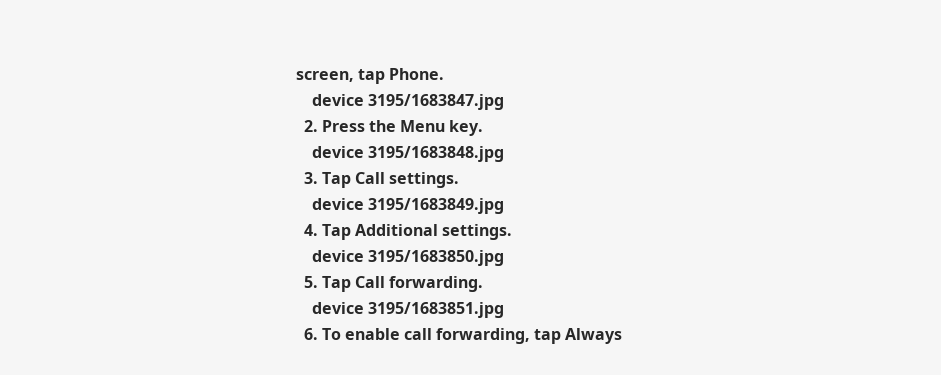screen, tap Phone.
    device 3195/1683847.jpg
  2. Press the Menu key.
    device 3195/1683848.jpg
  3. Tap Call settings.
    device 3195/1683849.jpg
  4. Tap Additional settings.
    device 3195/1683850.jpg
  5. Tap Call forwarding.
    device 3195/1683851.jpg
  6. To enable call forwarding, tap Always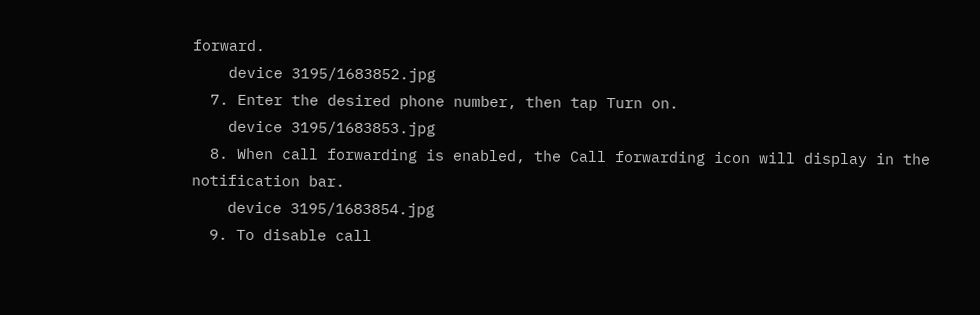forward.
    device 3195/1683852.jpg
  7. Enter the desired phone number, then tap Turn on.
    device 3195/1683853.jpg
  8. When call forwarding is enabled, the Call forwarding icon will display in the notification bar.
    device 3195/1683854.jpg
  9. To disable call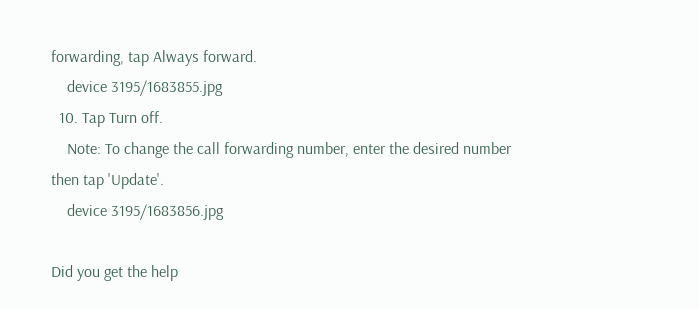forwarding, tap Always forward.
    device 3195/1683855.jpg
  10. Tap Turn off.
    Note: To change the call forwarding number, enter the desired number then tap 'Update'.
    device 3195/1683856.jpg

Did you get the help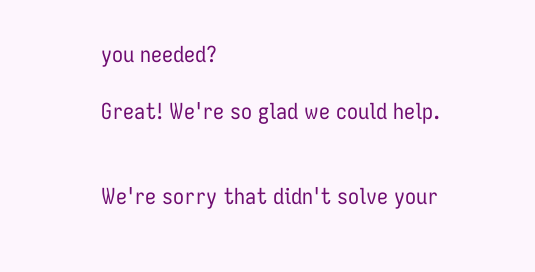you needed?

Great! We're so glad we could help.


We're sorry that didn't solve your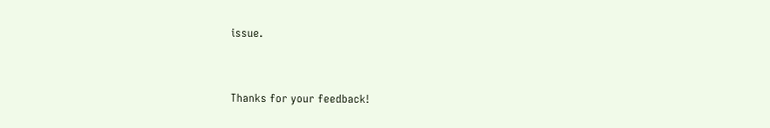issue.


Thanks for your feedback!